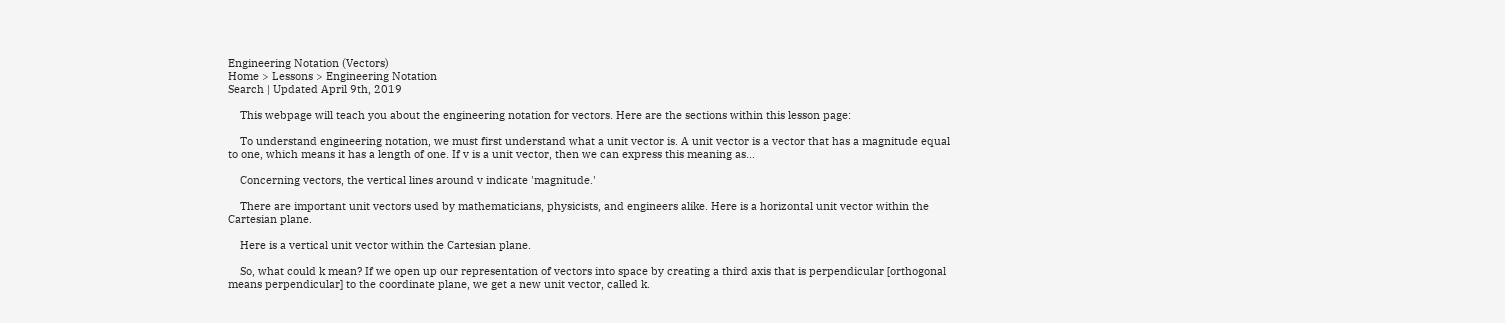Engineering Notation (Vectors)
Home > Lessons > Engineering Notation
Search | Updated April 9th, 2019

    This webpage will teach you about the engineering notation for vectors. Here are the sections within this lesson page:

    To understand engineering notation, we must first understand what a unit vector is. A unit vector is a vector that has a magnitude equal to one, which means it has a length of one. If v is a unit vector, then we can express this meaning as...

    Concerning vectors, the vertical lines around v indicate 'magnitude.'

    There are important unit vectors used by mathematicians, physicists, and engineers alike. Here is a horizontal unit vector within the Cartesian plane.

    Here is a vertical unit vector within the Cartesian plane.

    So, what could k mean? If we open up our representation of vectors into space by creating a third axis that is perpendicular [orthogonal means perpendicular] to the coordinate plane, we get a new unit vector, called k.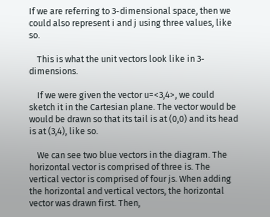If we are referring to 3-dimensional space, then we could also represent i and j using three values, like so.

    This is what the unit vectors look like in 3-dimensions.

    If we were given the vector u=<3,4>, we could sketch it in the Cartesian plane. The vector would be would be drawn so that its tail is at (0,0) and its head is at (3,4), like so.

    We can see two blue vectors in the diagram. The horizontal vector is comprised of three is. The vertical vector is comprised of four js. When adding the horizontal and vertical vectors, the horizontal vector was drawn first. Then,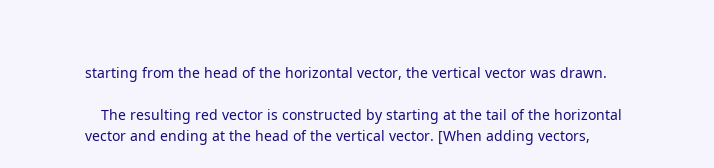starting from the head of the horizontal vector, the vertical vector was drawn.

    The resulting red vector is constructed by starting at the tail of the horizontal vector and ending at the head of the vertical vector. [When adding vectors,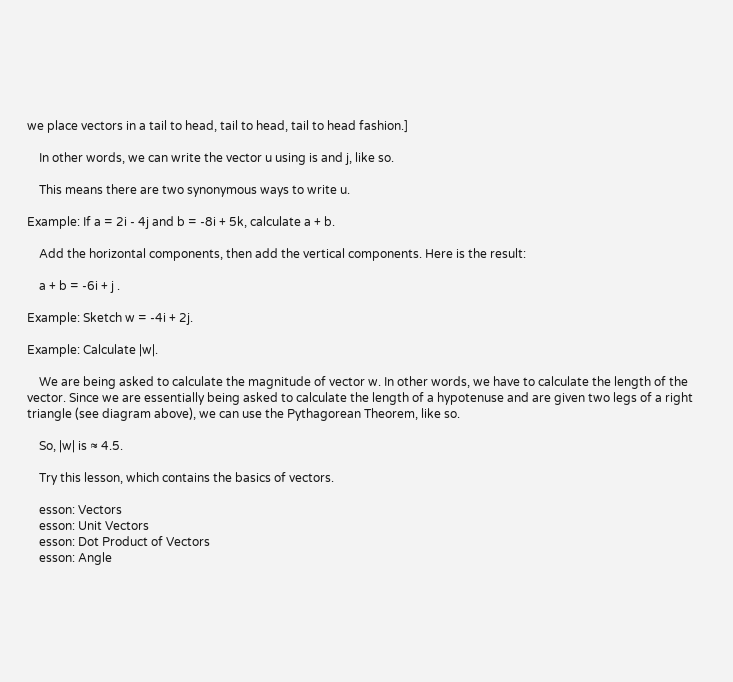we place vectors in a tail to head, tail to head, tail to head fashion.]

    In other words, we can write the vector u using is and j, like so.

    This means there are two synonymous ways to write u.

Example: If a = 2i - 4j and b = -8i + 5k, calculate a + b.

    Add the horizontal components, then add the vertical components. Here is the result:

    a + b = -6i + j .

Example: Sketch w = -4i + 2j.

Example: Calculate |w|.

    We are being asked to calculate the magnitude of vector w. In other words, we have to calculate the length of the vector. Since we are essentially being asked to calculate the length of a hypotenuse and are given two legs of a right triangle (see diagram above), we can use the Pythagorean Theorem, like so.

    So, |w| is ≈ 4.5.

    Try this lesson, which contains the basics of vectors.

    esson: Vectors
    esson: Unit Vectors
    esson: Dot Product of Vectors
    esson: Angle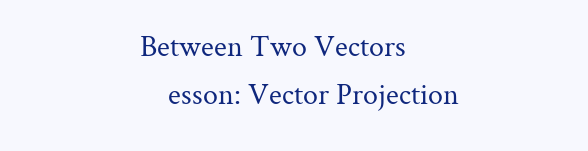Between Two Vectors
    esson: Vector Projection